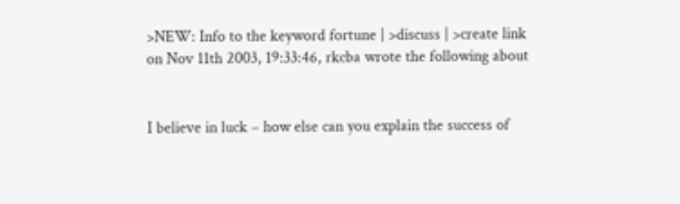>NEW: Info to the keyword fortune | >discuss | >create link
on Nov 11th 2003, 19:33:46, rkcba wrote the following about


I believe in luck – how else can you explain the success of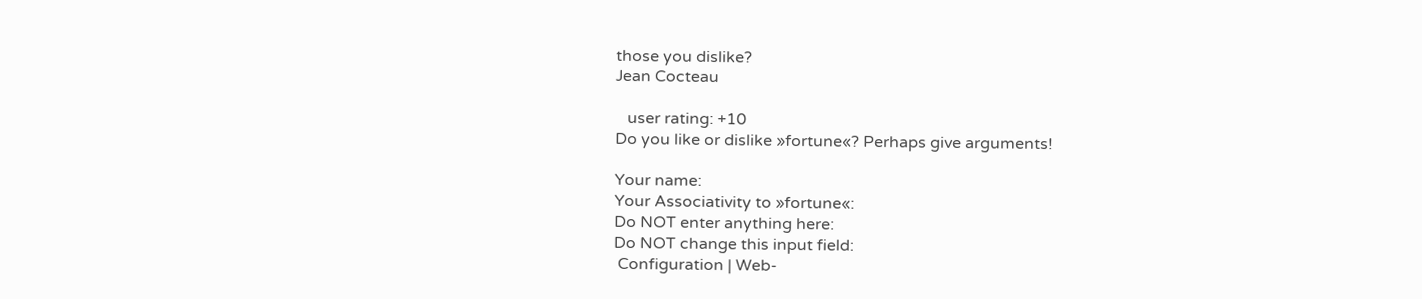those you dislike?
Jean Cocteau

   user rating: +10
Do you like or dislike »fortune«? Perhaps give arguments!

Your name:
Your Associativity to »fortune«:
Do NOT enter anything here:
Do NOT change this input field:
 Configuration | Web-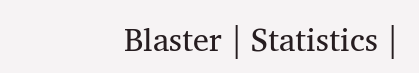Blaster | Statistics |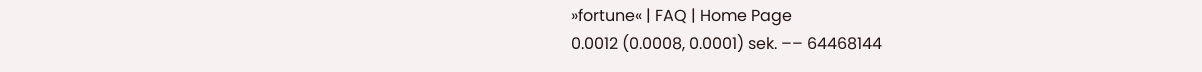»fortune« | FAQ | Home Page
0.0012 (0.0008, 0.0001) sek. –– 64468144